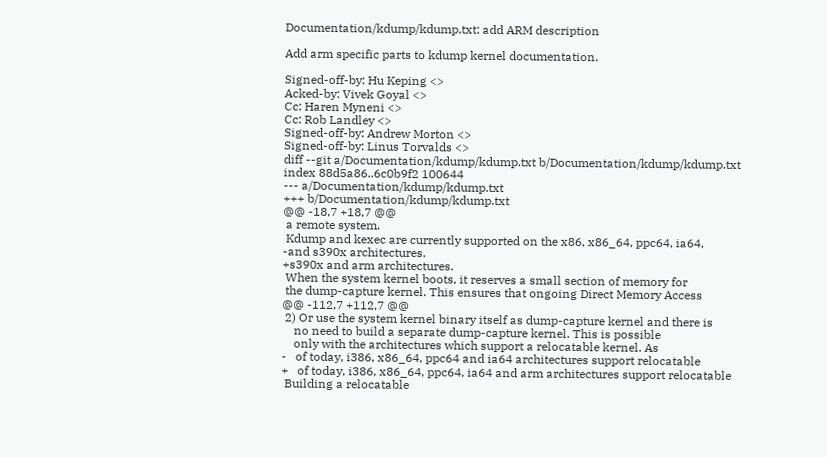Documentation/kdump/kdump.txt: add ARM description

Add arm specific parts to kdump kernel documentation.

Signed-off-by: Hu Keping <>
Acked-by: Vivek Goyal <>
Cc: Haren Myneni <>
Cc: Rob Landley <>
Signed-off-by: Andrew Morton <>
Signed-off-by: Linus Torvalds <>
diff --git a/Documentation/kdump/kdump.txt b/Documentation/kdump/kdump.txt
index 88d5a86..6c0b9f2 100644
--- a/Documentation/kdump/kdump.txt
+++ b/Documentation/kdump/kdump.txt
@@ -18,7 +18,7 @@
 a remote system.
 Kdump and kexec are currently supported on the x86, x86_64, ppc64, ia64,
-and s390x architectures.
+s390x and arm architectures.
 When the system kernel boots, it reserves a small section of memory for
 the dump-capture kernel. This ensures that ongoing Direct Memory Access
@@ -112,7 +112,7 @@
 2) Or use the system kernel binary itself as dump-capture kernel and there is
    no need to build a separate dump-capture kernel. This is possible
    only with the architectures which support a relocatable kernel. As
-   of today, i386, x86_64, ppc64 and ia64 architectures support relocatable
+   of today, i386, x86_64, ppc64, ia64 and arm architectures support relocatable
 Building a relocatable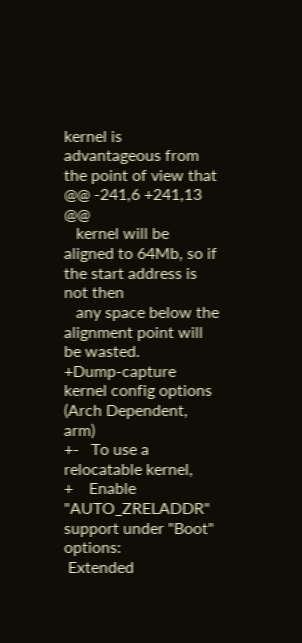kernel is advantageous from the point of view that
@@ -241,6 +241,13 @@
   kernel will be aligned to 64Mb, so if the start address is not then
   any space below the alignment point will be wasted.
+Dump-capture kernel config options (Arch Dependent, arm)
+-   To use a relocatable kernel,
+    Enable "AUTO_ZRELADDR" support under "Boot" options:
 Extended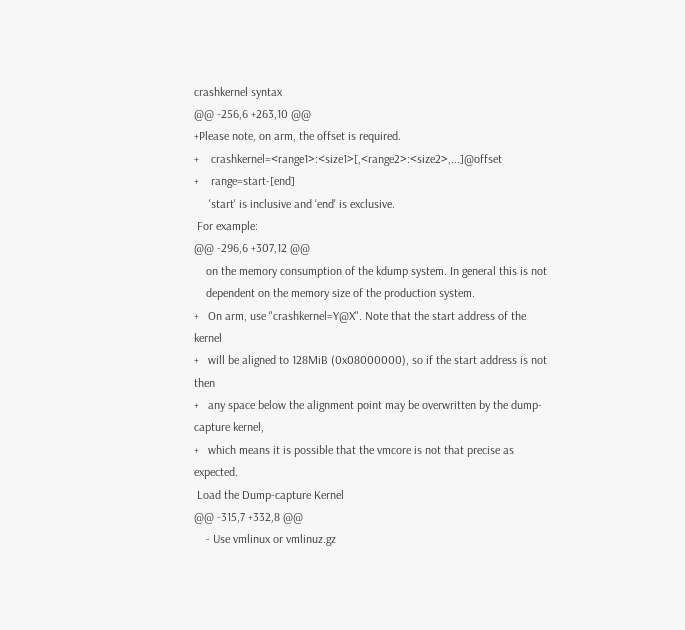crashkernel syntax
@@ -256,6 +263,10 @@
+Please note, on arm, the offset is required.
+    crashkernel=<range1>:<size1>[,<range2>:<size2>,...]@offset
+    range=start-[end]
     'start' is inclusive and 'end' is exclusive.
 For example:
@@ -296,6 +307,12 @@
    on the memory consumption of the kdump system. In general this is not
    dependent on the memory size of the production system.
+   On arm, use "crashkernel=Y@X". Note that the start address of the kernel
+   will be aligned to 128MiB (0x08000000), so if the start address is not then
+   any space below the alignment point may be overwritten by the dump-capture kernel,
+   which means it is possible that the vmcore is not that precise as expected.
 Load the Dump-capture Kernel
@@ -315,7 +332,8 @@
    - Use vmlinux or vmlinuz.gz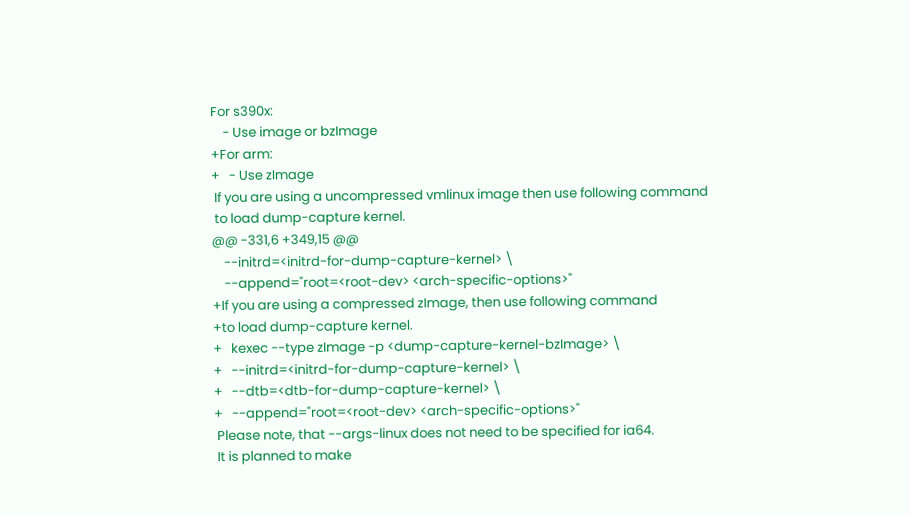For s390x:
    - Use image or bzImage
+For arm:
+   - Use zImage
 If you are using a uncompressed vmlinux image then use following command
 to load dump-capture kernel.
@@ -331,6 +349,15 @@
    --initrd=<initrd-for-dump-capture-kernel> \
    --append="root=<root-dev> <arch-specific-options>"
+If you are using a compressed zImage, then use following command
+to load dump-capture kernel.
+   kexec --type zImage -p <dump-capture-kernel-bzImage> \
+   --initrd=<initrd-for-dump-capture-kernel> \
+   --dtb=<dtb-for-dump-capture-kernel> \
+   --append="root=<root-dev> <arch-specific-options>"
 Please note, that --args-linux does not need to be specified for ia64.
 It is planned to make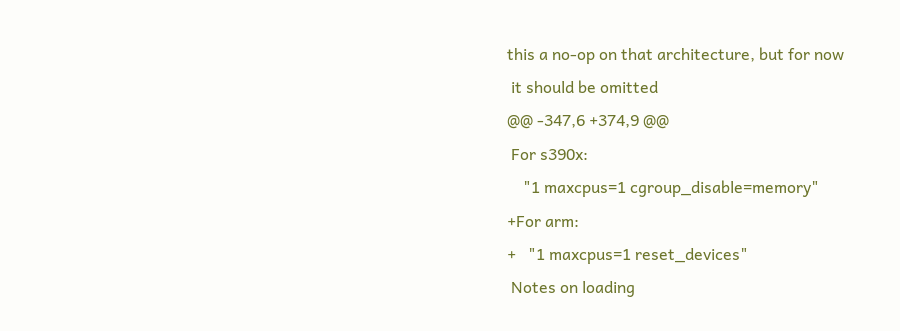this a no-op on that architecture, but for now
 it should be omitted
@@ -347,6 +374,9 @@
 For s390x:
    "1 maxcpus=1 cgroup_disable=memory"
+For arm:
+   "1 maxcpus=1 reset_devices"
 Notes on loading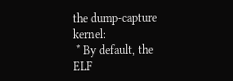the dump-capture kernel:
 * By default, the ELF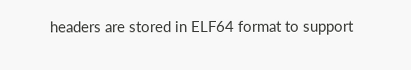headers are stored in ELF64 format to support